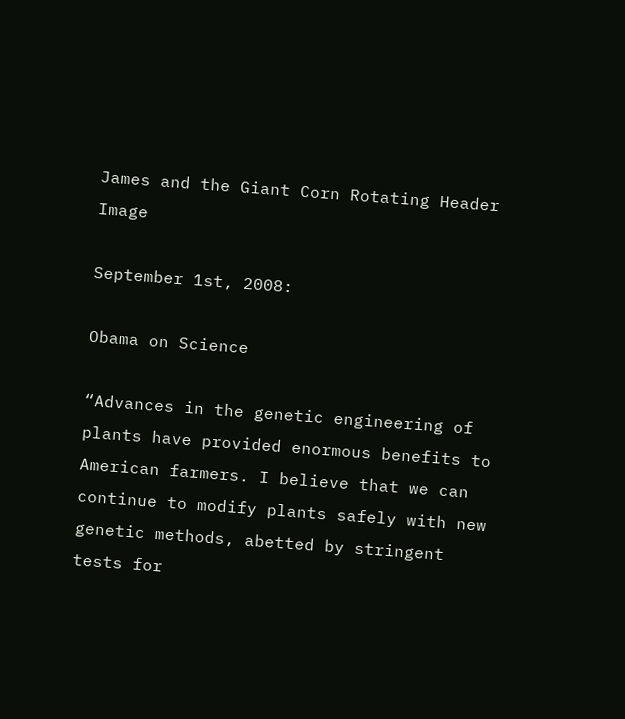James and the Giant Corn Rotating Header Image

September 1st, 2008:

Obama on Science

“Advances in the genetic engineering of plants have provided enormous benefits to American farmers. I believe that we can continue to modify plants safely with new genetic methods, abetted by stringent tests for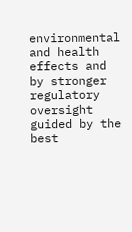environmental and health effects and by stronger regulatory oversight guided by the best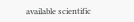available scientific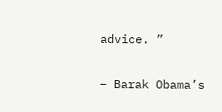advice. ”

– Barak Obama’s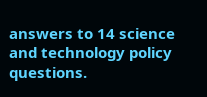answers to 14 science and technology policy questions.